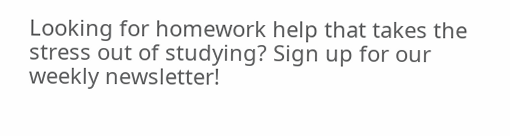Looking for homework help that takes the stress out of studying? Sign up for our weekly newsletter!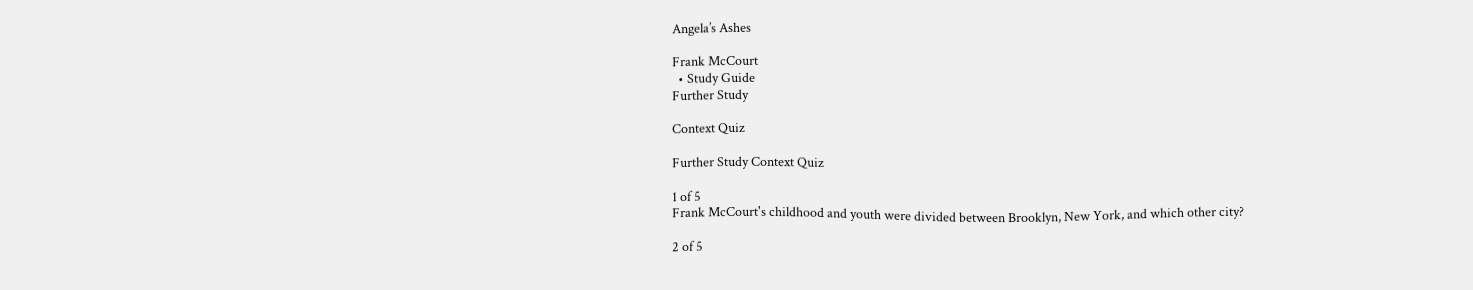Angela’s Ashes

Frank McCourt
  • Study Guide
Further Study

Context Quiz

Further Study Context Quiz

1 of 5
Frank McCourt's childhood and youth were divided between Brooklyn, New York, and which other city?

2 of 5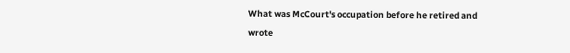What was McCourt's occupation before he retired and wrote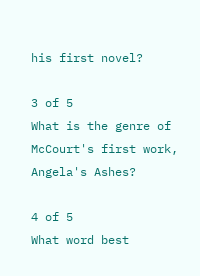his first novel?

3 of 5
What is the genre of McCourt's first work, Angela's Ashes?

4 of 5
What word best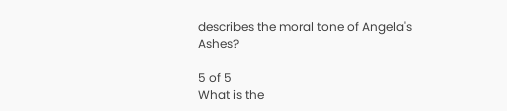describes the moral tone of Angela's Ashes?

5 of 5
What is the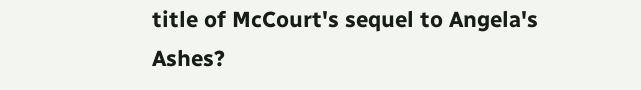title of McCourt's sequel to Angela's Ashes?